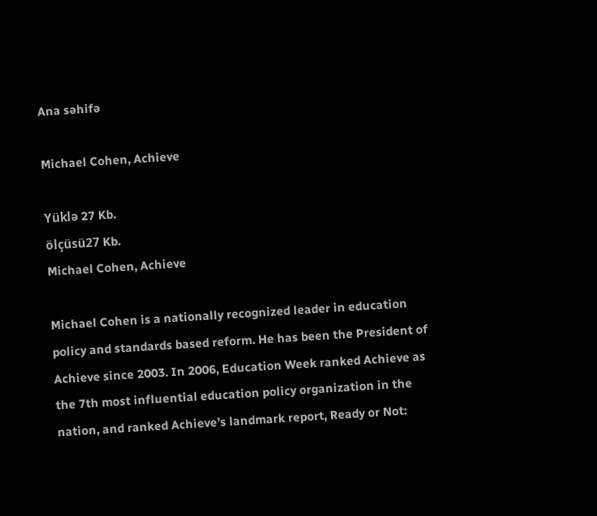Ana səhifə

Michael Cohen, Achieve

Yüklə 27 Kb.
ölçüsü27 Kb.
Michael Cohen, Achieve

Michael Cohen is a nationally recognized leader in education policy and standards based reform. He has been the President of Achieve since 2003. In 2006, Education Week ranked Achieve as the 7th most influential education policy organization in the nation, and ranked Achieve’s landmark report, Ready or Not: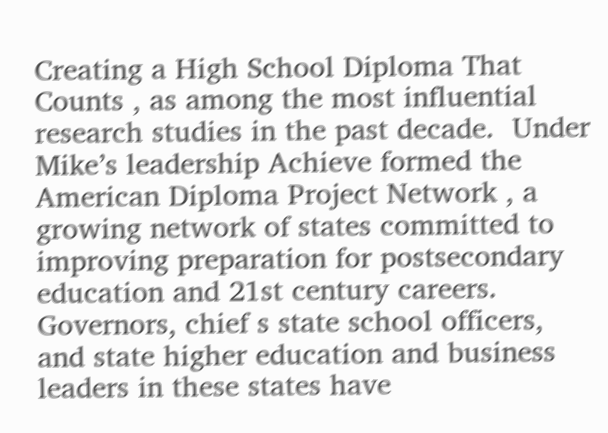Creating a High School Diploma That Counts , as among the most influential research studies in the past decade.  Under Mike’s leadership Achieve formed the American Diploma Project Network , a growing network of states committed to improving preparation for postsecondary education and 21st century careers. Governors, chief s state school officers, and state higher education and business leaders in these states have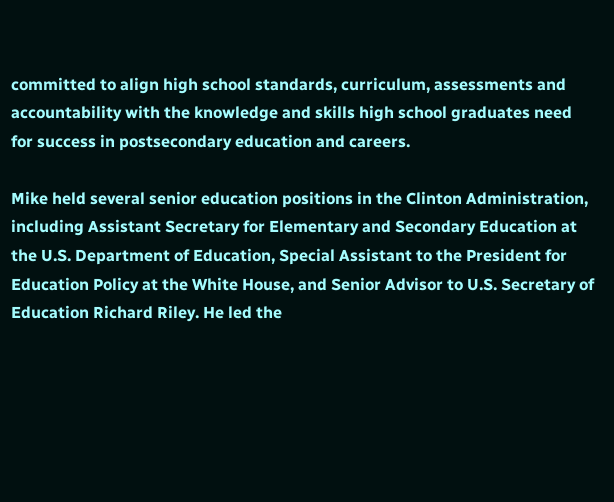committed to align high school standards, curriculum, assessments and accountability with the knowledge and skills high school graduates need for success in postsecondary education and careers.

Mike held several senior education positions in the Clinton Administration, including Assistant Secretary for Elementary and Secondary Education at the U.S. Department of Education, Special Assistant to the President for Education Policy at the White House, and Senior Advisor to U.S. Secretary of Education Richard Riley. He led the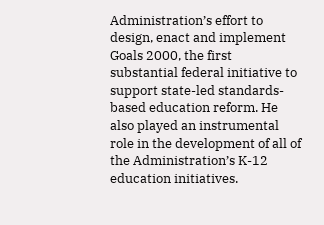Administration’s effort to design, enact and implement Goals 2000, the first substantial federal initiative to support state-led standards-based education reform. He also played an instrumental role in the development of all of the Administration’s K-12 education initiatives.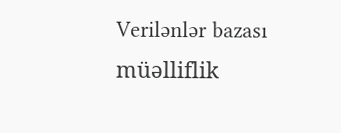Verilənlər bazası müəlliflik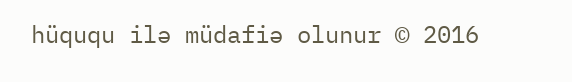hüququ ilə müdafiə olunur © 2016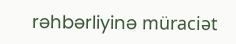rəhbərliyinə müraciət